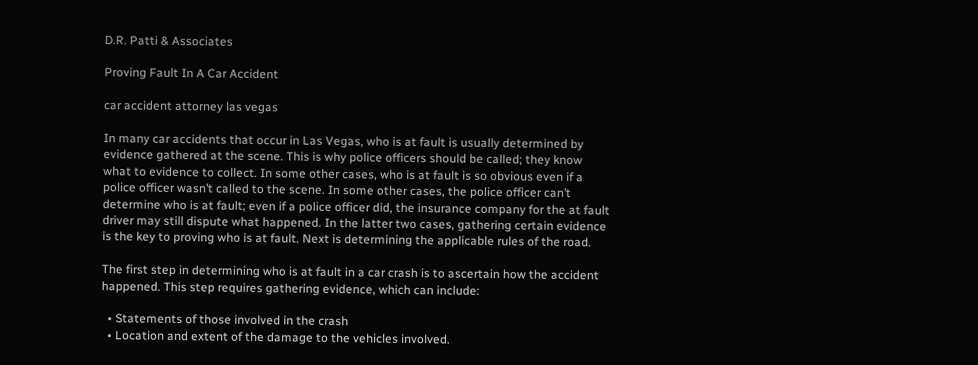D.R. Patti & Associates

Proving Fault In A Car Accident

car accident attorney las vegas

In many car accidents that occur in Las Vegas, who is at fault is usually determined by evidence gathered at the scene. This is why police officers should be called; they know what to evidence to collect. In some other cases, who is at fault is so obvious even if a police officer wasn’t called to the scene. In some other cases, the police officer can’t determine who is at fault; even if a police officer did, the insurance company for the at fault driver may still dispute what happened. In the latter two cases, gathering certain evidence is the key to proving who is at fault. Next is determining the applicable rules of the road.

The first step in determining who is at fault in a car crash is to ascertain how the accident happened. This step requires gathering evidence, which can include:

  • Statements of those involved in the crash
  • Location and extent of the damage to the vehicles involved.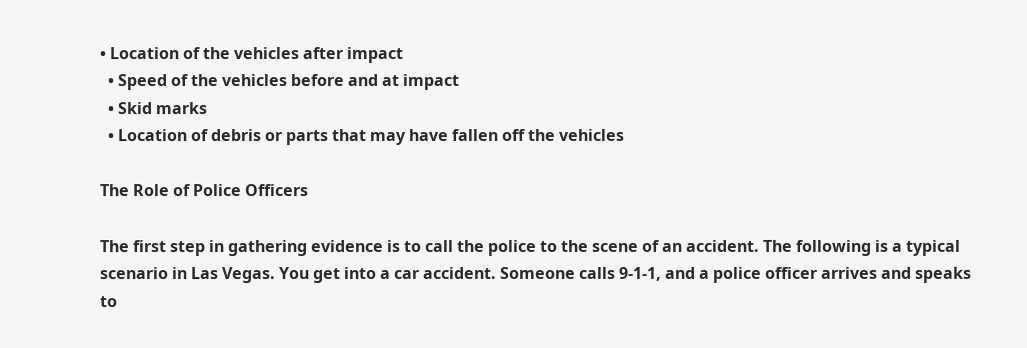• Location of the vehicles after impact
  • Speed of the vehicles before and at impact
  • Skid marks
  • Location of debris or parts that may have fallen off the vehicles

The Role of Police Officers

The first step in gathering evidence is to call the police to the scene of an accident. The following is a typical scenario in Las Vegas. You get into a car accident. Someone calls 9-1-1, and a police officer arrives and speaks to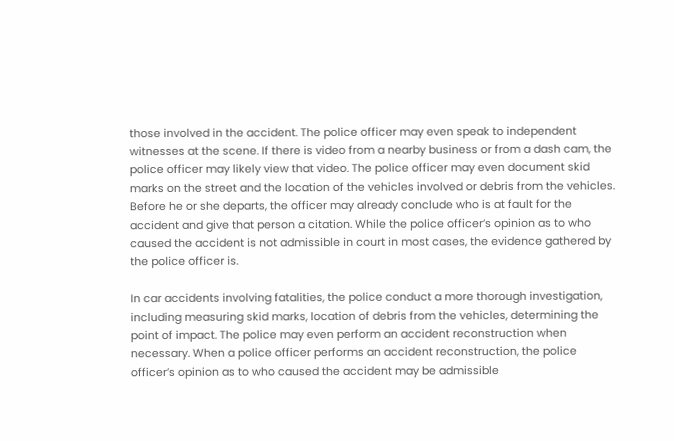those involved in the accident. The police officer may even speak to independent witnesses at the scene. If there is video from a nearby business or from a dash cam, the police officer may likely view that video. The police officer may even document skid marks on the street and the location of the vehicles involved or debris from the vehicles. Before he or she departs, the officer may already conclude who is at fault for the accident and give that person a citation. While the police officer’s opinion as to who caused the accident is not admissible in court in most cases, the evidence gathered by the police officer is.

In car accidents involving fatalities, the police conduct a more thorough investigation, including measuring skid marks, location of debris from the vehicles, determining the point of impact. The police may even perform an accident reconstruction when necessary. When a police officer performs an accident reconstruction, the police officer’s opinion as to who caused the accident may be admissible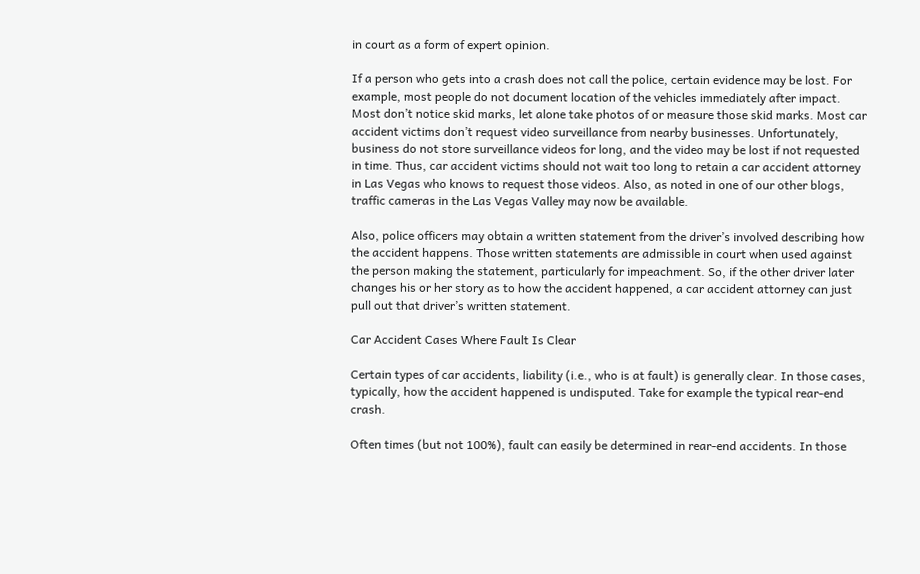in court as a form of expert opinion.

If a person who gets into a crash does not call the police, certain evidence may be lost. For example, most people do not document location of the vehicles immediately after impact. Most don’t notice skid marks, let alone take photos of or measure those skid marks. Most car accident victims don’t request video surveillance from nearby businesses. Unfortunately, business do not store surveillance videos for long, and the video may be lost if not requested in time. Thus, car accident victims should not wait too long to retain a car accident attorney in Las Vegas who knows to request those videos. Also, as noted in one of our other blogs, traffic cameras in the Las Vegas Valley may now be available.

Also, police officers may obtain a written statement from the driver’s involved describing how the accident happens. Those written statements are admissible in court when used against the person making the statement, particularly for impeachment. So, if the other driver later changes his or her story as to how the accident happened, a car accident attorney can just pull out that driver’s written statement.

Car Accident Cases Where Fault Is Clear

Certain types of car accidents, liability (i.e., who is at fault) is generally clear. In those cases, typically, how the accident happened is undisputed. Take for example the typical rear-end crash.

Often times (but not 100%), fault can easily be determined in rear-end accidents. In those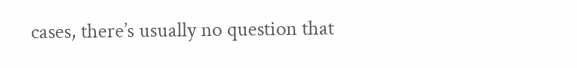cases, there’s usually no question that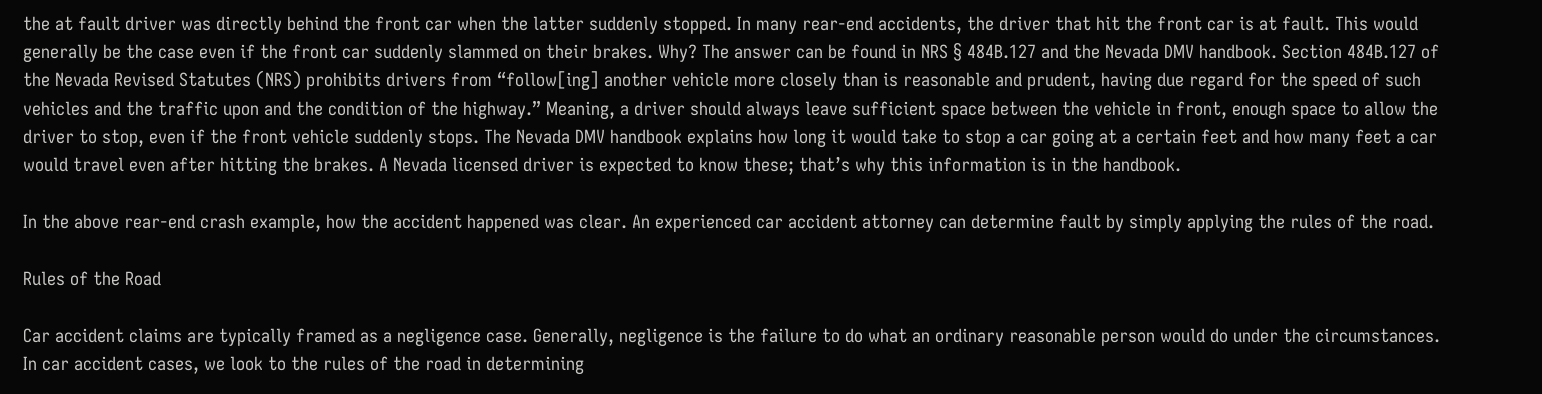the at fault driver was directly behind the front car when the latter suddenly stopped. In many rear-end accidents, the driver that hit the front car is at fault. This would generally be the case even if the front car suddenly slammed on their brakes. Why? The answer can be found in NRS § 484B.127 and the Nevada DMV handbook. Section 484B.127 of the Nevada Revised Statutes (NRS) prohibits drivers from “follow[ing] another vehicle more closely than is reasonable and prudent, having due regard for the speed of such vehicles and the traffic upon and the condition of the highway.” Meaning, a driver should always leave sufficient space between the vehicle in front, enough space to allow the driver to stop, even if the front vehicle suddenly stops. The Nevada DMV handbook explains how long it would take to stop a car going at a certain feet and how many feet a car would travel even after hitting the brakes. A Nevada licensed driver is expected to know these; that’s why this information is in the handbook.

In the above rear-end crash example, how the accident happened was clear. An experienced car accident attorney can determine fault by simply applying the rules of the road.

Rules of the Road

Car accident claims are typically framed as a negligence case. Generally, negligence is the failure to do what an ordinary reasonable person would do under the circumstances. In car accident cases, we look to the rules of the road in determining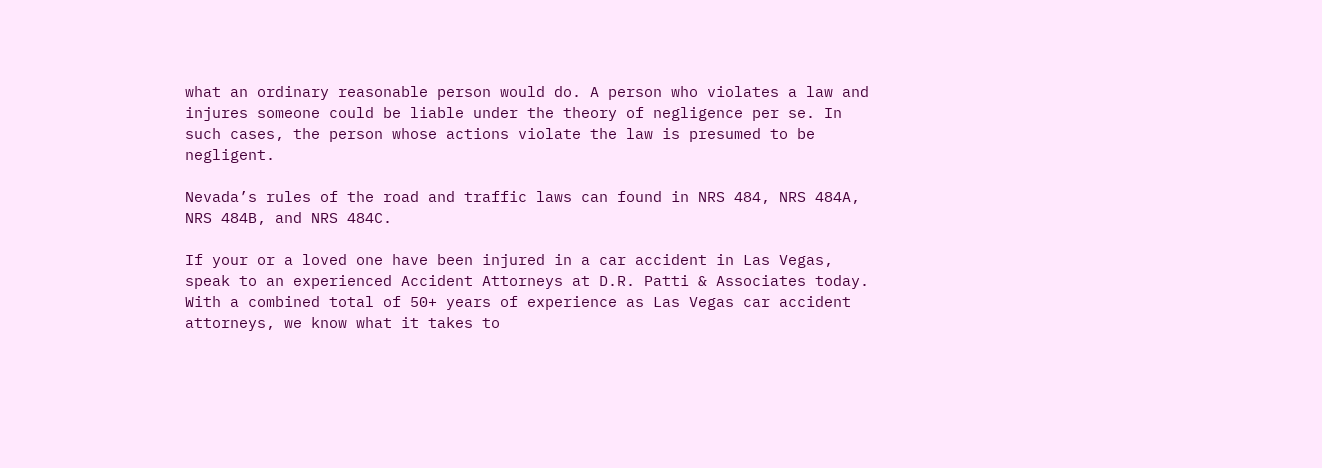what an ordinary reasonable person would do. A person who violates a law and injures someone could be liable under the theory of negligence per se. In such cases, the person whose actions violate the law is presumed to be negligent.

Nevada’s rules of the road and traffic laws can found in NRS 484, NRS 484A, NRS 484B, and NRS 484C.

If your or a loved one have been injured in a car accident in Las Vegas, speak to an experienced Accident Attorneys at D.R. Patti & Associates today. With a combined total of 50+ years of experience as Las Vegas car accident attorneys, we know what it takes to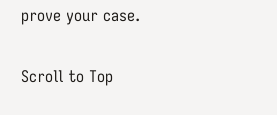prove your case.

Scroll to Top